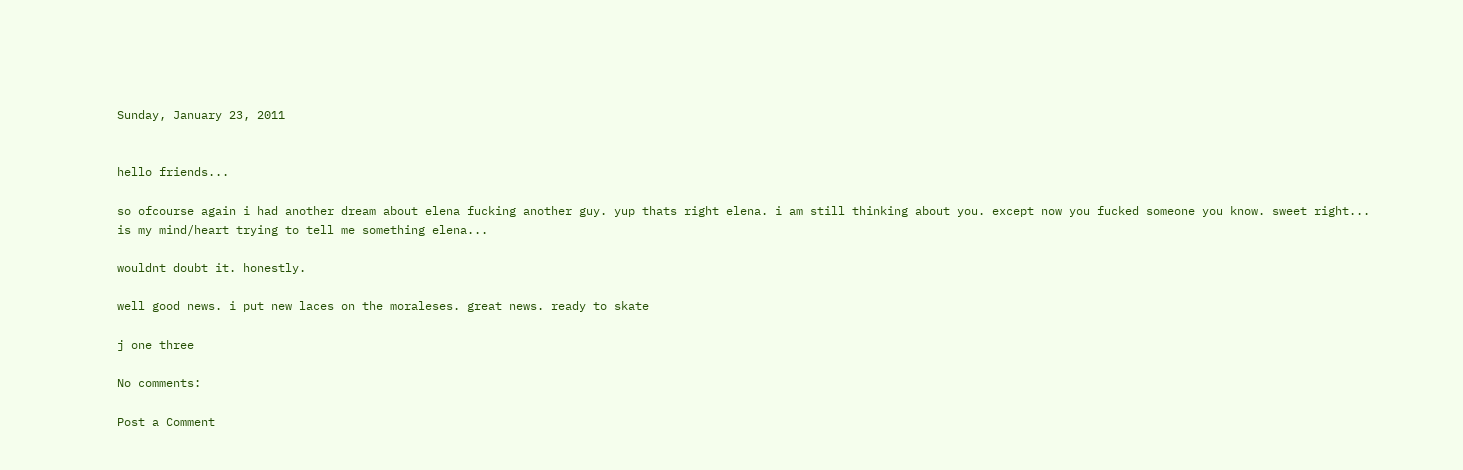Sunday, January 23, 2011


hello friends...

so ofcourse again i had another dream about elena fucking another guy. yup thats right elena. i am still thinking about you. except now you fucked someone you know. sweet right...
is my mind/heart trying to tell me something elena...

wouldnt doubt it. honestly.

well good news. i put new laces on the moraleses. great news. ready to skate

j one three

No comments:

Post a Comment